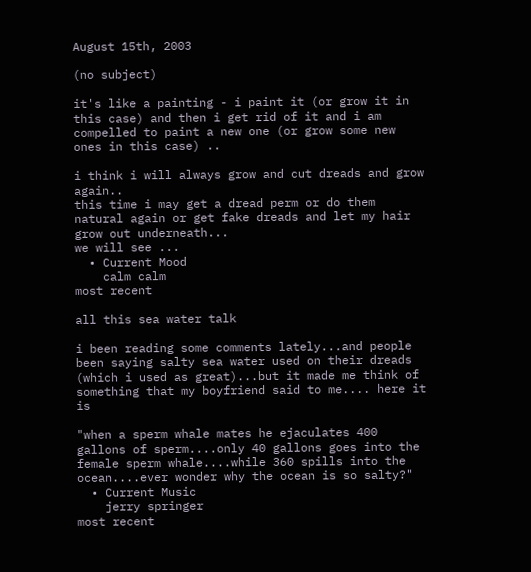August 15th, 2003

(no subject)

it's like a painting - i paint it (or grow it in this case) and then i get rid of it and i am compelled to paint a new one (or grow some new ones in this case) ..

i think i will always grow and cut dreads and grow again..
this time i may get a dread perm or do them natural again or get fake dreads and let my hair grow out underneath...
we will see ...
  • Current Mood
    calm calm
most recent

all this sea water talk

i been reading some comments lately...and people been saying salty sea water used on their dreads (which i used as great)...but it made me think of something that my boyfriend said to me.... here it is

"when a sperm whale mates he ejaculates 400 gallons of sperm....only 40 gallons goes into the female sperm whale....while 360 spills into the ocean....ever wonder why the ocean is so salty?"
  • Current Music
    jerry springer
most recent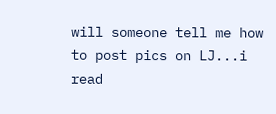will someone tell me how to post pics on LJ...i read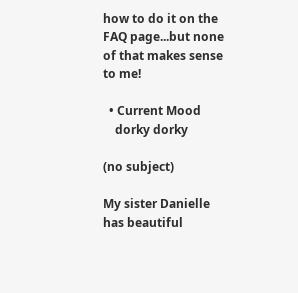how to do it on the FAQ page...but none of that makes sense to me!

  • Current Mood
    dorky dorky

(no subject)

My sister Danielle has beautiful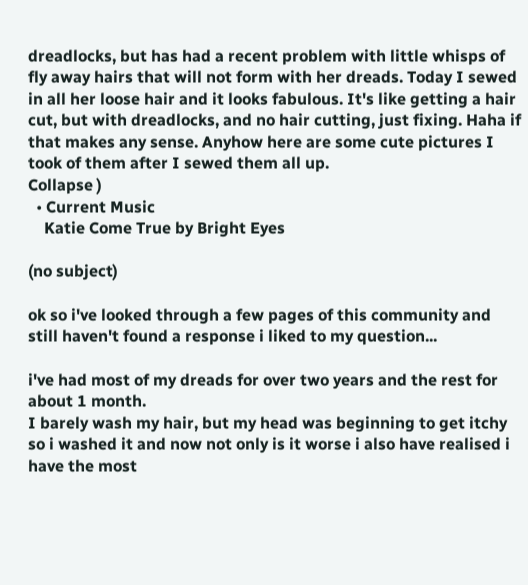dreadlocks, but has had a recent problem with little whisps of fly away hairs that will not form with her dreads. Today I sewed in all her loose hair and it looks fabulous. It's like getting a hair cut, but with dreadlocks, and no hair cutting, just fixing. Haha if that makes any sense. Anyhow here are some cute pictures I took of them after I sewed them all up.
Collapse )
  • Current Music
    Katie Come True by Bright Eyes

(no subject)

ok so i've looked through a few pages of this community and still haven't found a response i liked to my question...

i've had most of my dreads for over two years and the rest for about 1 month.
I barely wash my hair, but my head was beginning to get itchy so i washed it and now not only is it worse i also have realised i have the most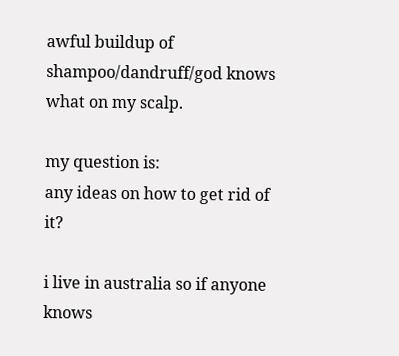awful buildup of shampoo/dandruff/god knows what on my scalp.

my question is:
any ideas on how to get rid of it?

i live in australia so if anyone knows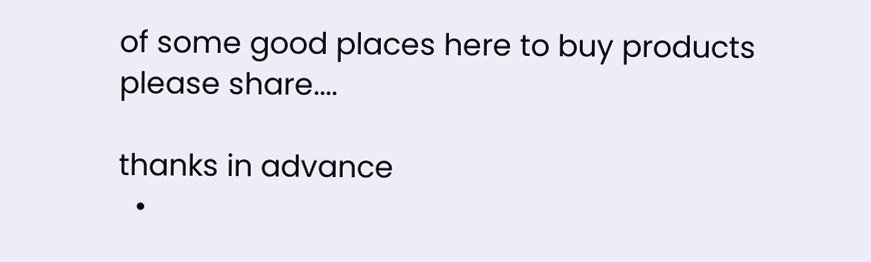of some good places here to buy products please share....

thanks in advance
  •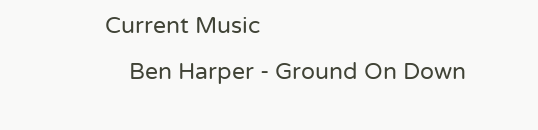Current Music
    Ben Harper - Ground On Down